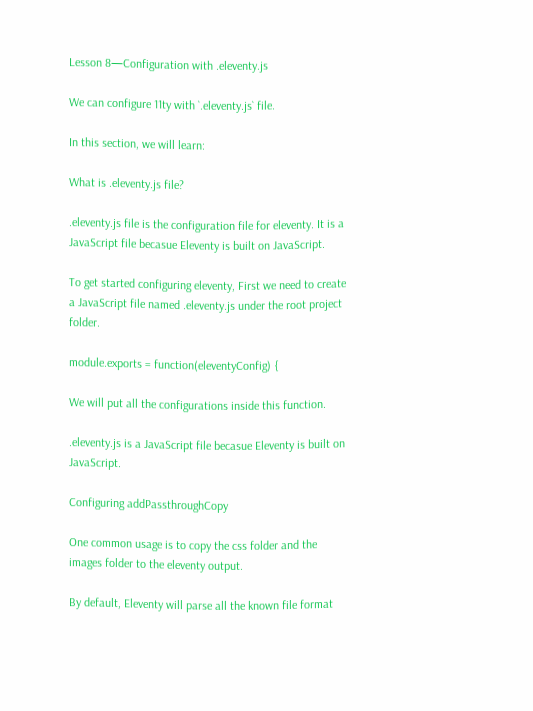Lesson 8—Configuration with .eleventy.js

We can configure 11ty with `.eleventy.js` file.

In this section, we will learn:

What is .eleventy.js file?

.eleventy.js file is the configuration file for eleventy. It is a JavaScript file becasue Eleventy is built on JavaScript.

To get started configuring eleventy, First we need to create a JavaScript file named .eleventy.js under the root project folder.

module.exports = function(eleventyConfig) {

We will put all the configurations inside this function.

.eleventy.js is a JavaScript file becasue Eleventy is built on JavaScript.

Configuring addPassthroughCopy

One common usage is to copy the css folder and the images folder to the eleventy output.

By default, Eleventy will parse all the known file format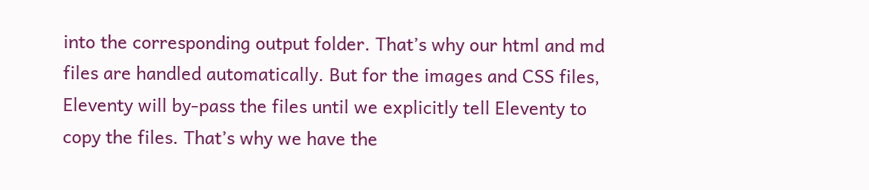into the corresponding output folder. That’s why our html and md files are handled automatically. But for the images and CSS files, Eleventy will by-pass the files until we explicitly tell Eleventy to copy the files. That’s why we have the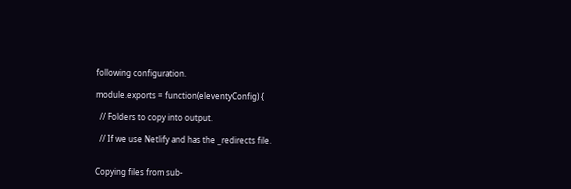following configuration.

module.exports = function(eleventyConfig) {

  // Folders to copy into output.

  // If we use Netlify and has the _redirects file.


Copying files from sub-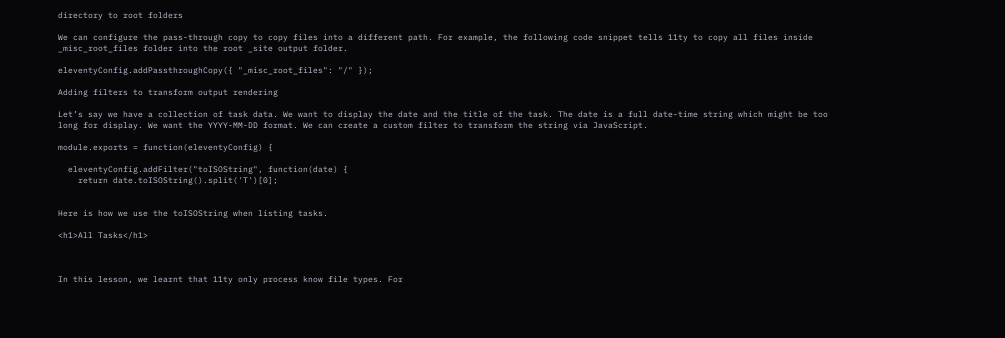directory to root folders

We can configure the pass-through copy to copy files into a different path. For example, the following code snippet tells 11ty to copy all files inside _misc_root_files folder into the root _site output folder.

eleventyConfig.addPassthroughCopy({ "_misc_root_files": "/" });

Adding filters to transform output rendering

Let’s say we have a collection of task data. We want to display the date and the title of the task. The date is a full date-time string which might be too long for display. We want the YYYY-MM-DD format. We can create a custom filter to transform the string via JavaScript.

module.exports = function(eleventyConfig) {

  eleventyConfig.addFilter("toISOString", function(date) {
    return date.toISOString().split('T')[0];


Here is how we use the toISOString when listing tasks.

<h1>All Tasks</h1>



In this lesson, we learnt that 11ty only process know file types. For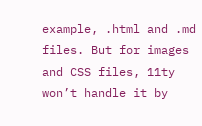example, .html and .md files. But for images and CSS files, 11ty won’t handle it by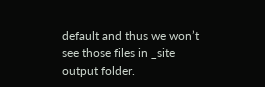default and thus we won’t see those files in _site output folder.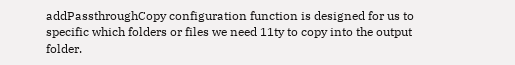addPassthroughCopy configuration function is designed for us to specific which folders or files we need 11ty to copy into the output folder.